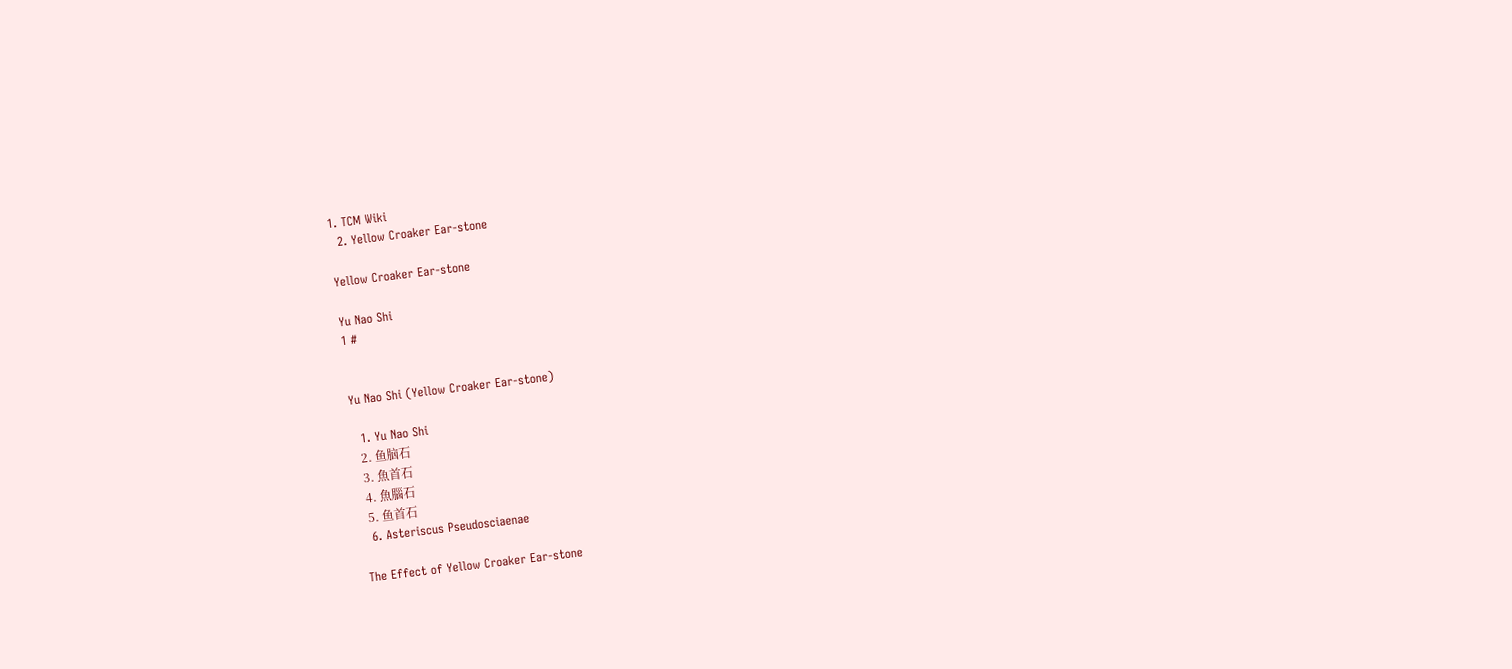1. TCM Wiki
  2. Yellow Croaker Ear-stone

Yellow Croaker Ear-stone

Yu Nao Shi
1 #


Yu Nao Shi (Yellow Croaker Ear-stone)

  1. Yu Nao Shi
  2. 鱼脑石
  3. 魚首石
  4. 魚腦石
  5. 鱼首石
  6. Asteriscus Pseudosciaenae

The Effect of Yellow Croaker Ear-stone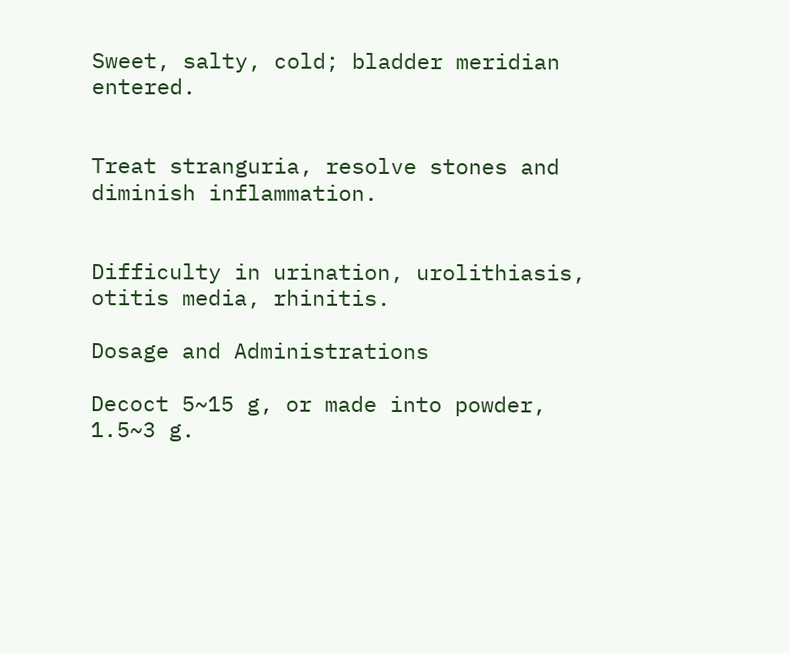Sweet, salty, cold; bladder meridian entered.


Treat stranguria, resolve stones and diminish inflammation.


Difficulty in urination, urolithiasis, otitis media, rhinitis.

Dosage and Administrations

Decoct 5~15 g, or made into powder, 1.5~3 g.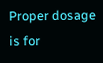Proper dosage is for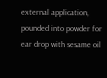external application, pounded into powder for ear drop with sesame oil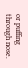or puffing through nose.